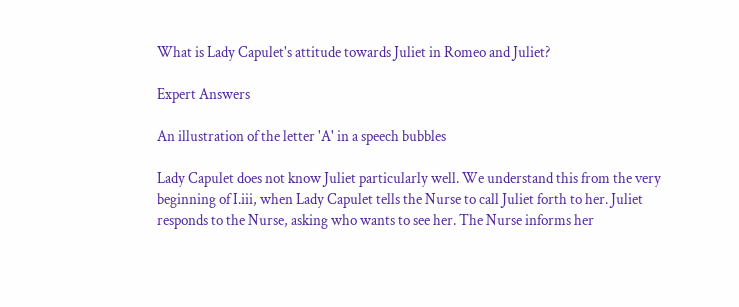What is Lady Capulet's attitude towards Juliet in Romeo and Juliet?

Expert Answers

An illustration of the letter 'A' in a speech bubbles

Lady Capulet does not know Juliet particularly well. We understand this from the very beginning of I.iii, when Lady Capulet tells the Nurse to call Juliet forth to her. Juliet responds to the Nurse, asking who wants to see her. The Nurse informs her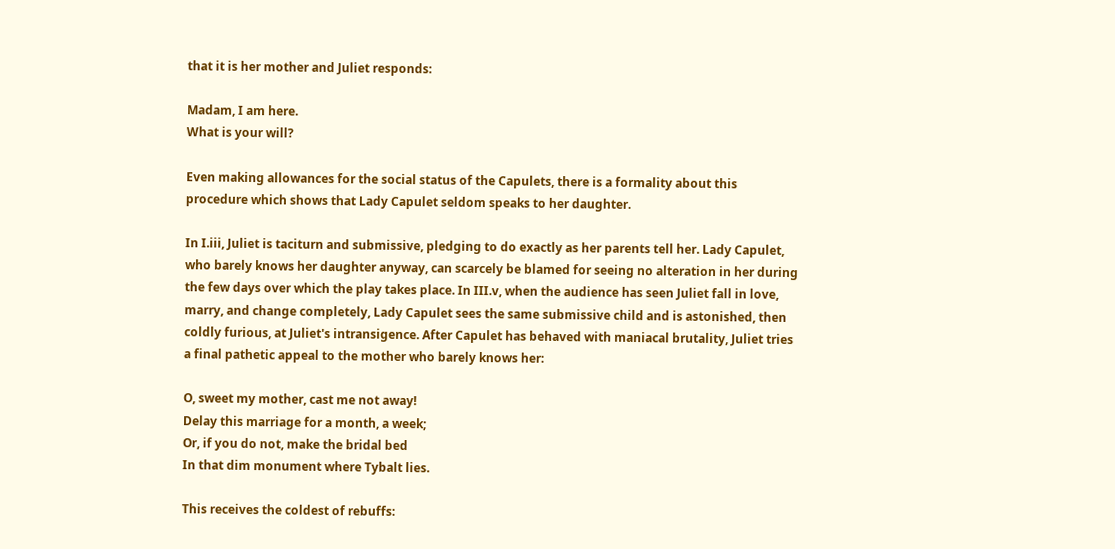that it is her mother and Juliet responds:

Madam, I am here.
What is your will?

Even making allowances for the social status of the Capulets, there is a formality about this procedure which shows that Lady Capulet seldom speaks to her daughter.

In I.iii, Juliet is taciturn and submissive, pledging to do exactly as her parents tell her. Lady Capulet, who barely knows her daughter anyway, can scarcely be blamed for seeing no alteration in her during the few days over which the play takes place. In III.v, when the audience has seen Juliet fall in love, marry, and change completely, Lady Capulet sees the same submissive child and is astonished, then coldly furious, at Juliet's intransigence. After Capulet has behaved with maniacal brutality, Juliet tries a final pathetic appeal to the mother who barely knows her:

O, sweet my mother, cast me not away!
Delay this marriage for a month, a week;
Or, if you do not, make the bridal bed
In that dim monument where Tybalt lies.

This receives the coldest of rebuffs: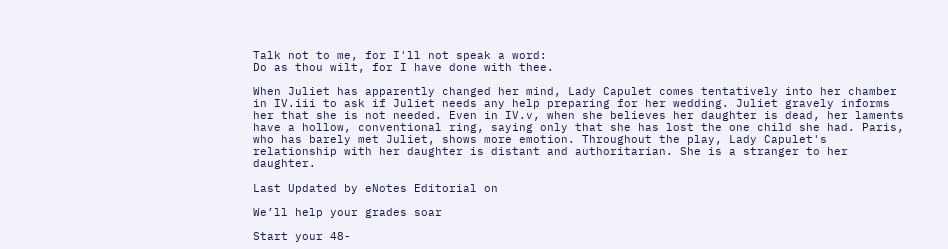Talk not to me, for I'll not speak a word:
Do as thou wilt, for I have done with thee.

When Juliet has apparently changed her mind, Lady Capulet comes tentatively into her chamber in IV.iii to ask if Juliet needs any help preparing for her wedding. Juliet gravely informs her that she is not needed. Even in IV.v, when she believes her daughter is dead, her laments have a hollow, conventional ring, saying only that she has lost the one child she had. Paris, who has barely met Juliet, shows more emotion. Throughout the play, Lady Capulet's relationship with her daughter is distant and authoritarian. She is a stranger to her daughter.

Last Updated by eNotes Editorial on

We’ll help your grades soar

Start your 48-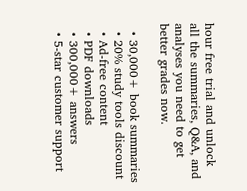hour free trial and unlock all the summaries, Q&A, and analyses you need to get better grades now.

  • 30,000+ book summaries
  • 20% study tools discount
  • Ad-free content
  • PDF downloads
  • 300,000+ answers
  • 5-star customer support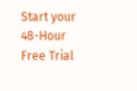Start your 48-Hour Free Trial